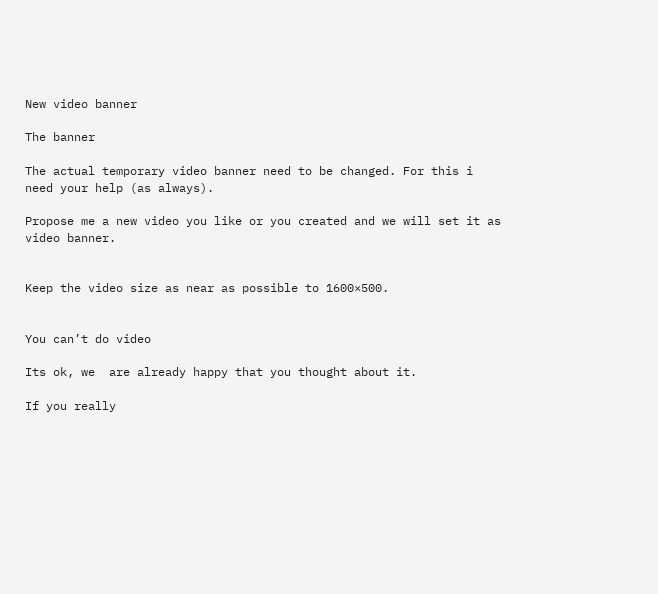New video banner

The banner

The actual temporary video banner need to be changed. For this i need your help (as always).

Propose me a new video you like or you created and we will set it as video banner.


Keep the video size as near as possible to 1600×500.


You can’t do video

Its ok, we  are already happy that you thought about it.

If you really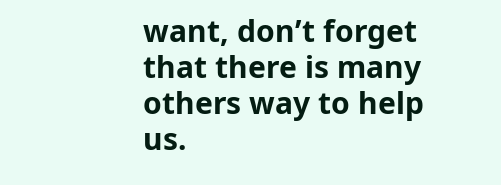want, don’t forget that there is many others way to help us.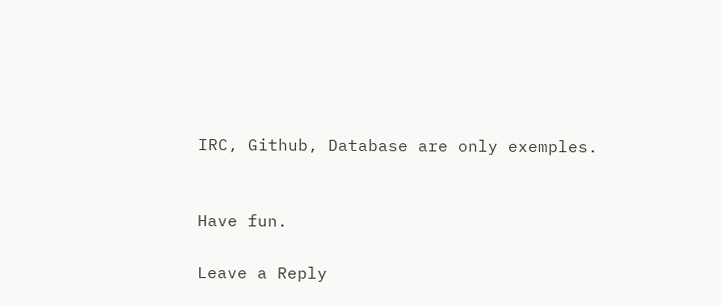IRC, Github, Database are only exemples.


Have fun.

Leave a Reply